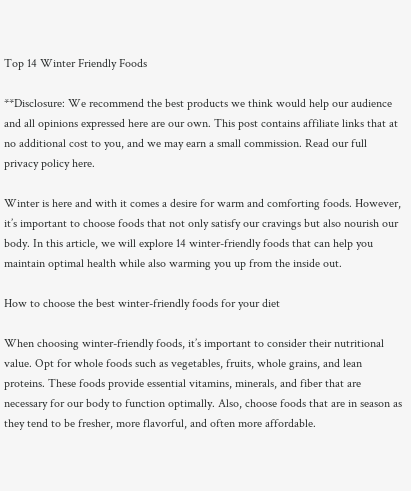Top 14 Winter Friendly Foods

**Disclosure: We recommend the best products we think would help our audience and all opinions expressed here are our own. This post contains affiliate links that at no additional cost to you, and we may earn a small commission. Read our full privacy policy here.

Winter is here and with it comes a desire for warm and comforting foods. However, it’s important to choose foods that not only satisfy our cravings but also nourish our body. In this article, we will explore 14 winter-friendly foods that can help you maintain optimal health while also warming you up from the inside out.

How to choose the best winter-friendly foods for your diet

When choosing winter-friendly foods, it’s important to consider their nutritional value. Opt for whole foods such as vegetables, fruits, whole grains, and lean proteins. These foods provide essential vitamins, minerals, and fiber that are necessary for our body to function optimally. Also, choose foods that are in season as they tend to be fresher, more flavorful, and often more affordable.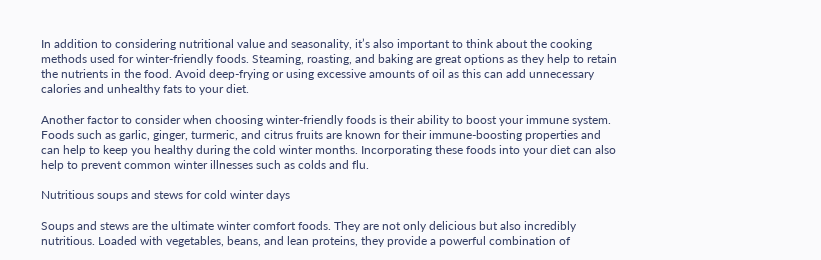In addition to considering nutritional value and seasonality, it’s also important to think about the cooking methods used for winter-friendly foods. Steaming, roasting, and baking are great options as they help to retain the nutrients in the food. Avoid deep-frying or using excessive amounts of oil as this can add unnecessary calories and unhealthy fats to your diet.

Another factor to consider when choosing winter-friendly foods is their ability to boost your immune system. Foods such as garlic, ginger, turmeric, and citrus fruits are known for their immune-boosting properties and can help to keep you healthy during the cold winter months. Incorporating these foods into your diet can also help to prevent common winter illnesses such as colds and flu.

Nutritious soups and stews for cold winter days

Soups and stews are the ultimate winter comfort foods. They are not only delicious but also incredibly nutritious. Loaded with vegetables, beans, and lean proteins, they provide a powerful combination of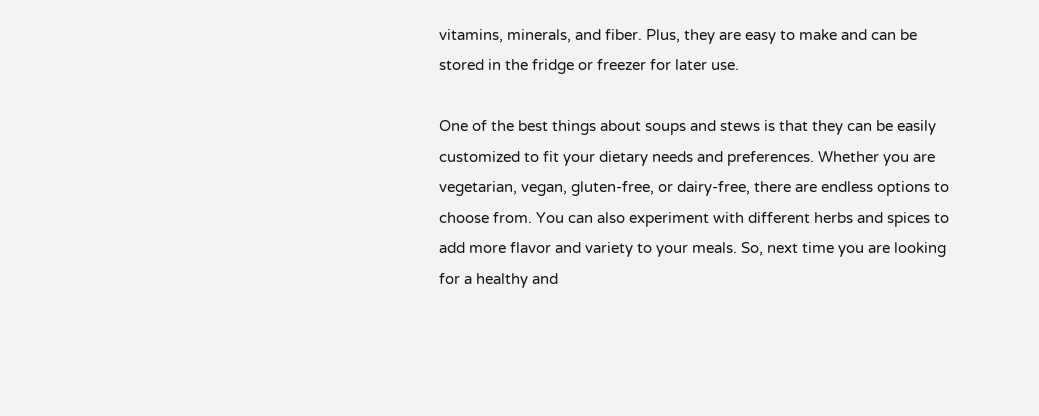vitamins, minerals, and fiber. Plus, they are easy to make and can be stored in the fridge or freezer for later use.

One of the best things about soups and stews is that they can be easily customized to fit your dietary needs and preferences. Whether you are vegetarian, vegan, gluten-free, or dairy-free, there are endless options to choose from. You can also experiment with different herbs and spices to add more flavor and variety to your meals. So, next time you are looking for a healthy and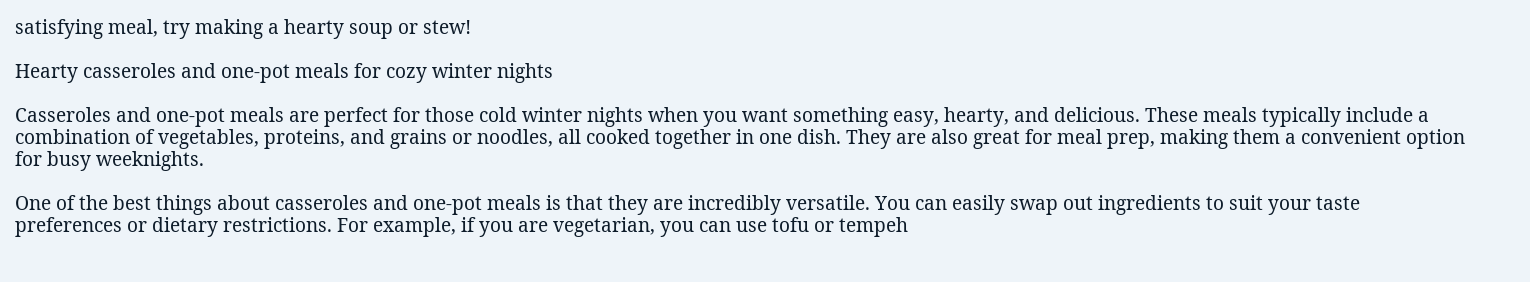satisfying meal, try making a hearty soup or stew!

Hearty casseroles and one-pot meals for cozy winter nights

Casseroles and one-pot meals are perfect for those cold winter nights when you want something easy, hearty, and delicious. These meals typically include a combination of vegetables, proteins, and grains or noodles, all cooked together in one dish. They are also great for meal prep, making them a convenient option for busy weeknights.

One of the best things about casseroles and one-pot meals is that they are incredibly versatile. You can easily swap out ingredients to suit your taste preferences or dietary restrictions. For example, if you are vegetarian, you can use tofu or tempeh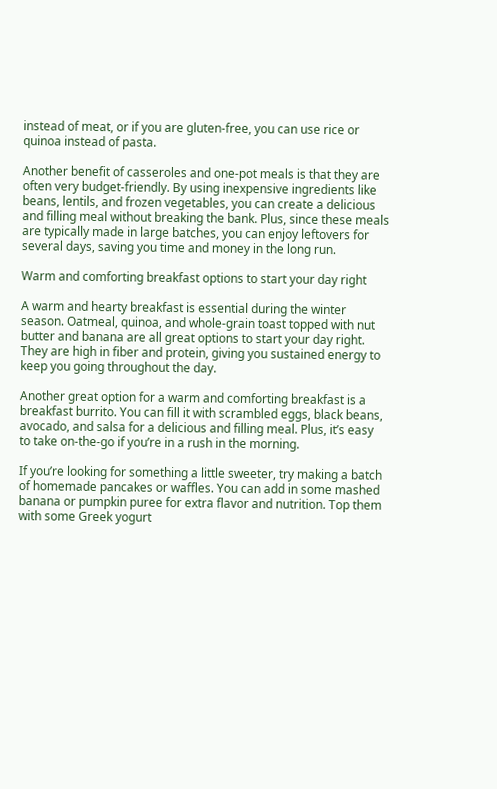instead of meat, or if you are gluten-free, you can use rice or quinoa instead of pasta.

Another benefit of casseroles and one-pot meals is that they are often very budget-friendly. By using inexpensive ingredients like beans, lentils, and frozen vegetables, you can create a delicious and filling meal without breaking the bank. Plus, since these meals are typically made in large batches, you can enjoy leftovers for several days, saving you time and money in the long run.

Warm and comforting breakfast options to start your day right

A warm and hearty breakfast is essential during the winter season. Oatmeal, quinoa, and whole-grain toast topped with nut butter and banana are all great options to start your day right. They are high in fiber and protein, giving you sustained energy to keep you going throughout the day.

Another great option for a warm and comforting breakfast is a breakfast burrito. You can fill it with scrambled eggs, black beans, avocado, and salsa for a delicious and filling meal. Plus, it’s easy to take on-the-go if you’re in a rush in the morning.

If you’re looking for something a little sweeter, try making a batch of homemade pancakes or waffles. You can add in some mashed banana or pumpkin puree for extra flavor and nutrition. Top them with some Greek yogurt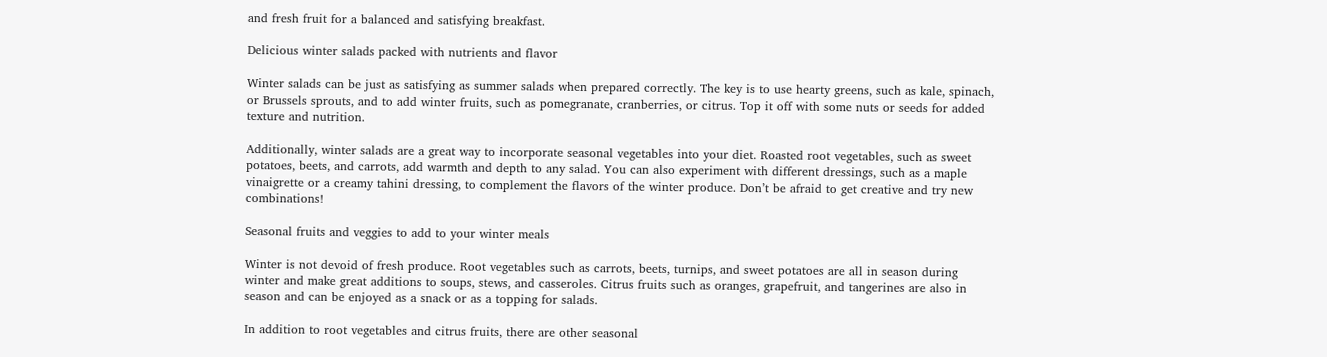and fresh fruit for a balanced and satisfying breakfast.

Delicious winter salads packed with nutrients and flavor

Winter salads can be just as satisfying as summer salads when prepared correctly. The key is to use hearty greens, such as kale, spinach, or Brussels sprouts, and to add winter fruits, such as pomegranate, cranberries, or citrus. Top it off with some nuts or seeds for added texture and nutrition.

Additionally, winter salads are a great way to incorporate seasonal vegetables into your diet. Roasted root vegetables, such as sweet potatoes, beets, and carrots, add warmth and depth to any salad. You can also experiment with different dressings, such as a maple vinaigrette or a creamy tahini dressing, to complement the flavors of the winter produce. Don’t be afraid to get creative and try new combinations!

Seasonal fruits and veggies to add to your winter meals

Winter is not devoid of fresh produce. Root vegetables such as carrots, beets, turnips, and sweet potatoes are all in season during winter and make great additions to soups, stews, and casseroles. Citrus fruits such as oranges, grapefruit, and tangerines are also in season and can be enjoyed as a snack or as a topping for salads.

In addition to root vegetables and citrus fruits, there are other seasonal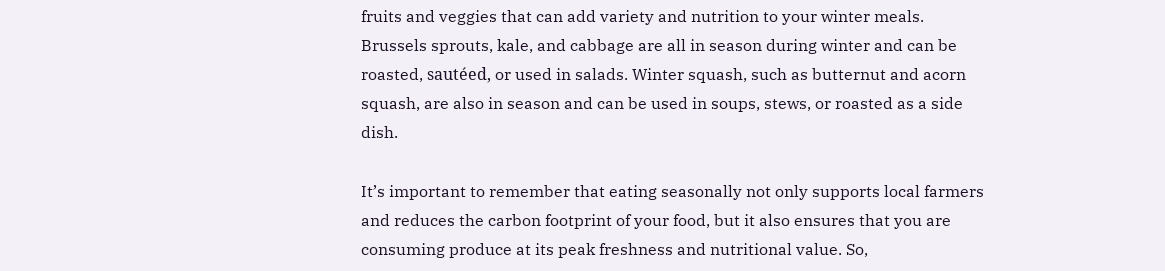fruits and veggies that can add variety and nutrition to your winter meals. Brussels sprouts, kale, and cabbage are all in season during winter and can be roasted, sautéed, or used in salads. Winter squash, such as butternut and acorn squash, are also in season and can be used in soups, stews, or roasted as a side dish.

It’s important to remember that eating seasonally not only supports local farmers and reduces the carbon footprint of your food, but it also ensures that you are consuming produce at its peak freshness and nutritional value. So,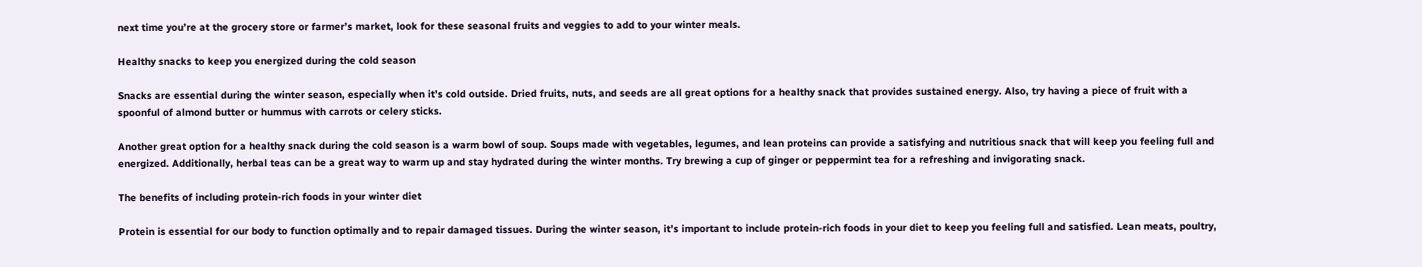next time you’re at the grocery store or farmer’s market, look for these seasonal fruits and veggies to add to your winter meals.

Healthy snacks to keep you energized during the cold season

Snacks are essential during the winter season, especially when it’s cold outside. Dried fruits, nuts, and seeds are all great options for a healthy snack that provides sustained energy. Also, try having a piece of fruit with a spoonful of almond butter or hummus with carrots or celery sticks.

Another great option for a healthy snack during the cold season is a warm bowl of soup. Soups made with vegetables, legumes, and lean proteins can provide a satisfying and nutritious snack that will keep you feeling full and energized. Additionally, herbal teas can be a great way to warm up and stay hydrated during the winter months. Try brewing a cup of ginger or peppermint tea for a refreshing and invigorating snack.

The benefits of including protein-rich foods in your winter diet

Protein is essential for our body to function optimally and to repair damaged tissues. During the winter season, it’s important to include protein-rich foods in your diet to keep you feeling full and satisfied. Lean meats, poultry,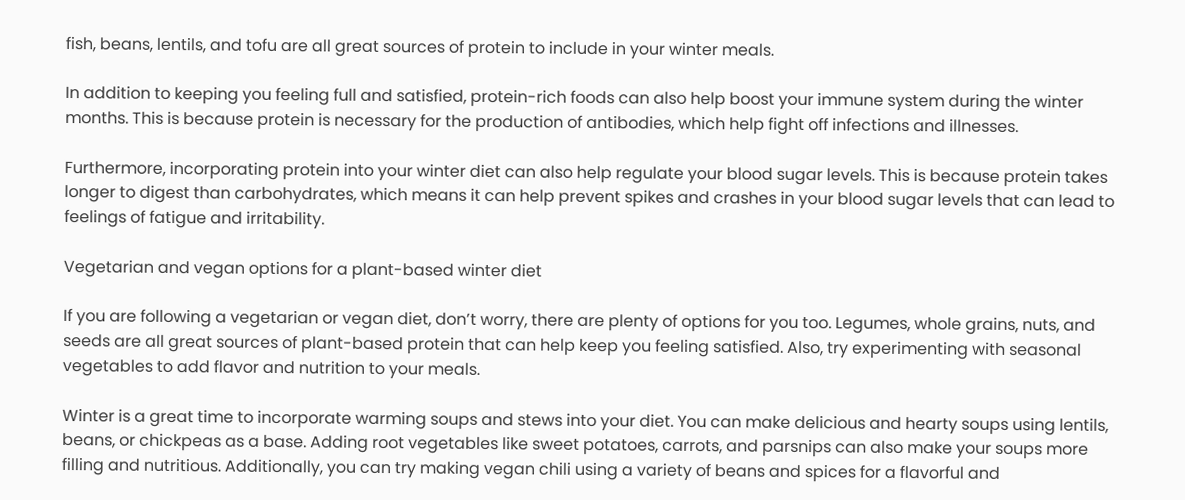fish, beans, lentils, and tofu are all great sources of protein to include in your winter meals.

In addition to keeping you feeling full and satisfied, protein-rich foods can also help boost your immune system during the winter months. This is because protein is necessary for the production of antibodies, which help fight off infections and illnesses.

Furthermore, incorporating protein into your winter diet can also help regulate your blood sugar levels. This is because protein takes longer to digest than carbohydrates, which means it can help prevent spikes and crashes in your blood sugar levels that can lead to feelings of fatigue and irritability.

Vegetarian and vegan options for a plant-based winter diet

If you are following a vegetarian or vegan diet, don’t worry, there are plenty of options for you too. Legumes, whole grains, nuts, and seeds are all great sources of plant-based protein that can help keep you feeling satisfied. Also, try experimenting with seasonal vegetables to add flavor and nutrition to your meals.

Winter is a great time to incorporate warming soups and stews into your diet. You can make delicious and hearty soups using lentils, beans, or chickpeas as a base. Adding root vegetables like sweet potatoes, carrots, and parsnips can also make your soups more filling and nutritious. Additionally, you can try making vegan chili using a variety of beans and spices for a flavorful and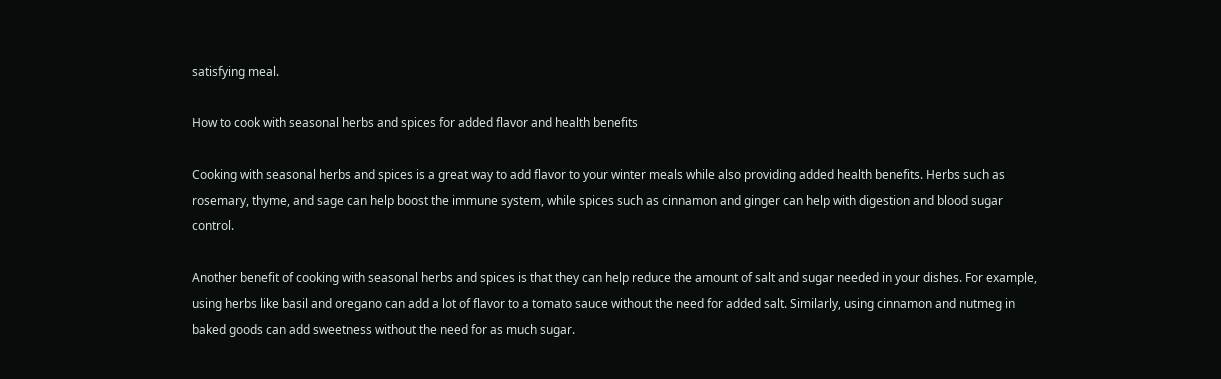satisfying meal.

How to cook with seasonal herbs and spices for added flavor and health benefits

Cooking with seasonal herbs and spices is a great way to add flavor to your winter meals while also providing added health benefits. Herbs such as rosemary, thyme, and sage can help boost the immune system, while spices such as cinnamon and ginger can help with digestion and blood sugar control.

Another benefit of cooking with seasonal herbs and spices is that they can help reduce the amount of salt and sugar needed in your dishes. For example, using herbs like basil and oregano can add a lot of flavor to a tomato sauce without the need for added salt. Similarly, using cinnamon and nutmeg in baked goods can add sweetness without the need for as much sugar.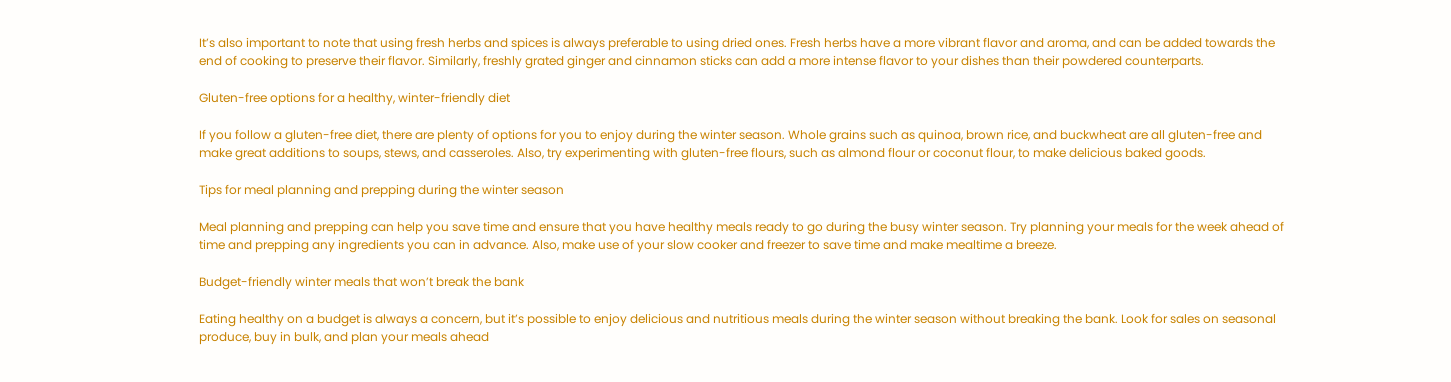It’s also important to note that using fresh herbs and spices is always preferable to using dried ones. Fresh herbs have a more vibrant flavor and aroma, and can be added towards the end of cooking to preserve their flavor. Similarly, freshly grated ginger and cinnamon sticks can add a more intense flavor to your dishes than their powdered counterparts.

Gluten-free options for a healthy, winter-friendly diet

If you follow a gluten-free diet, there are plenty of options for you to enjoy during the winter season. Whole grains such as quinoa, brown rice, and buckwheat are all gluten-free and make great additions to soups, stews, and casseroles. Also, try experimenting with gluten-free flours, such as almond flour or coconut flour, to make delicious baked goods.

Tips for meal planning and prepping during the winter season

Meal planning and prepping can help you save time and ensure that you have healthy meals ready to go during the busy winter season. Try planning your meals for the week ahead of time and prepping any ingredients you can in advance. Also, make use of your slow cooker and freezer to save time and make mealtime a breeze.

Budget-friendly winter meals that won’t break the bank

Eating healthy on a budget is always a concern, but it’s possible to enjoy delicious and nutritious meals during the winter season without breaking the bank. Look for sales on seasonal produce, buy in bulk, and plan your meals ahead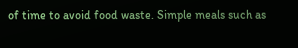of time to avoid food waste. Simple meals such as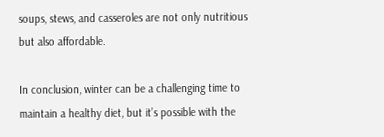soups, stews, and casseroles are not only nutritious but also affordable.

In conclusion, winter can be a challenging time to maintain a healthy diet, but it’s possible with the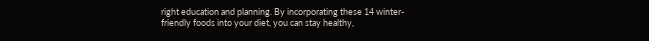right education and planning. By incorporating these 14 winter-friendly foods into your diet, you can stay healthy,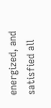energized, and satisfied all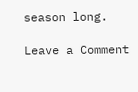season long.

Leave a Comment